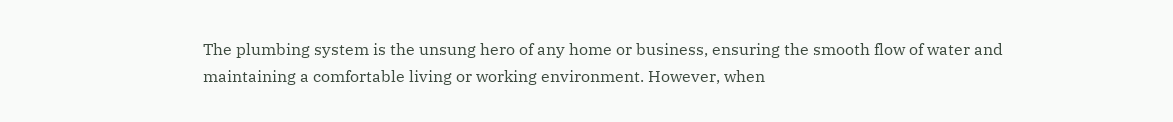The plumbing system is the unsung hero of any home or business, ensuring the smooth flow of water and maintaining a comfortable living or working environment. However, when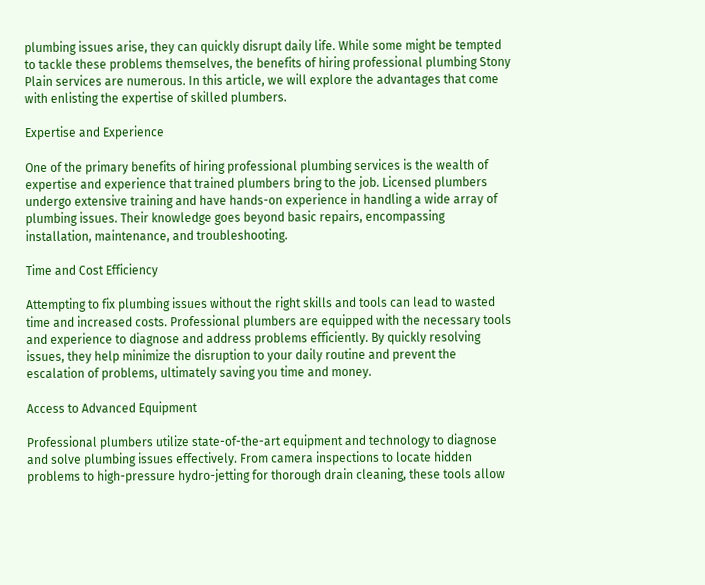plumbing issues arise, they can quickly disrupt daily life. While some might be tempted to tackle these problems themselves, the benefits of hiring professional plumbing Stony Plain services are numerous. In this article, we will explore the advantages that come with enlisting the expertise of skilled plumbers.

Expertise and Experience

One of the primary benefits of hiring professional plumbing services is the wealth of expertise and experience that trained plumbers bring to the job. Licensed plumbers undergo extensive training and have hands-on experience in handling a wide array of plumbing issues. Their knowledge goes beyond basic repairs, encompassing installation, maintenance, and troubleshooting.

Time and Cost Efficiency

Attempting to fix plumbing issues without the right skills and tools can lead to wasted time and increased costs. Professional plumbers are equipped with the necessary tools and experience to diagnose and address problems efficiently. By quickly resolving issues, they help minimize the disruption to your daily routine and prevent the escalation of problems, ultimately saving you time and money.

Access to Advanced Equipment

Professional plumbers utilize state-of-the-art equipment and technology to diagnose and solve plumbing issues effectively. From camera inspections to locate hidden problems to high-pressure hydro-jetting for thorough drain cleaning, these tools allow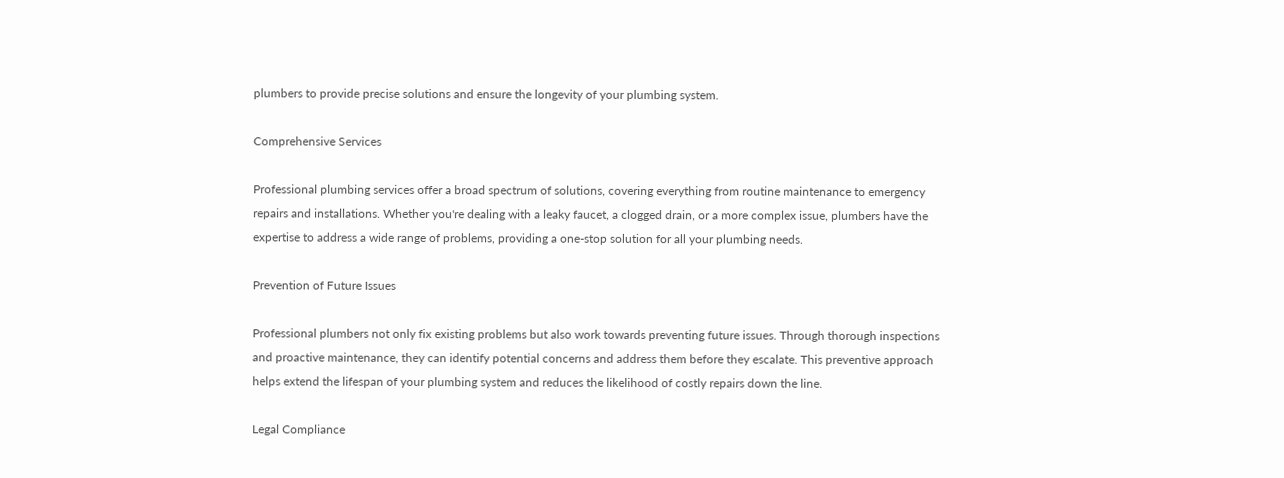plumbers to provide precise solutions and ensure the longevity of your plumbing system.

Comprehensive Services

Professional plumbing services offer a broad spectrum of solutions, covering everything from routine maintenance to emergency repairs and installations. Whether you're dealing with a leaky faucet, a clogged drain, or a more complex issue, plumbers have the expertise to address a wide range of problems, providing a one-stop solution for all your plumbing needs.

Prevention of Future Issues

Professional plumbers not only fix existing problems but also work towards preventing future issues. Through thorough inspections and proactive maintenance, they can identify potential concerns and address them before they escalate. This preventive approach helps extend the lifespan of your plumbing system and reduces the likelihood of costly repairs down the line.

Legal Compliance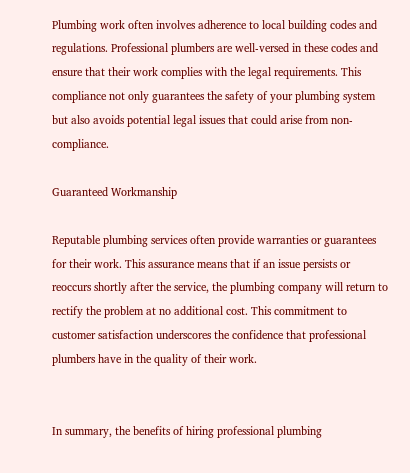Plumbing work often involves adherence to local building codes and regulations. Professional plumbers are well-versed in these codes and ensure that their work complies with the legal requirements. This compliance not only guarantees the safety of your plumbing system but also avoids potential legal issues that could arise from non-compliance.

Guaranteed Workmanship

Reputable plumbing services often provide warranties or guarantees for their work. This assurance means that if an issue persists or reoccurs shortly after the service, the plumbing company will return to rectify the problem at no additional cost. This commitment to customer satisfaction underscores the confidence that professional plumbers have in the quality of their work.


In summary, the benefits of hiring professional plumbing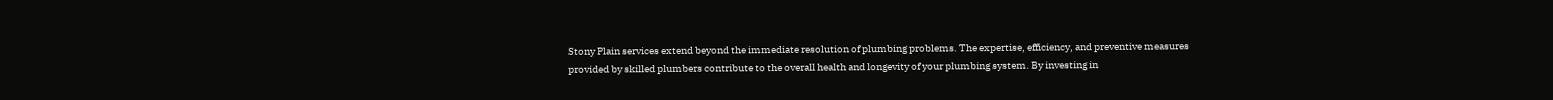Stony Plain services extend beyond the immediate resolution of plumbing problems. The expertise, efficiency, and preventive measures provided by skilled plumbers contribute to the overall health and longevity of your plumbing system. By investing in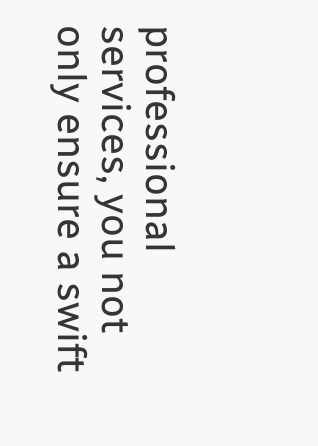professional services, you not only ensure a swift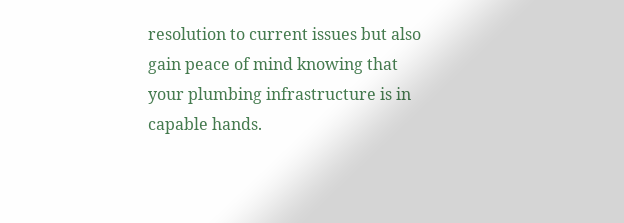resolution to current issues but also gain peace of mind knowing that your plumbing infrastructure is in capable hands.